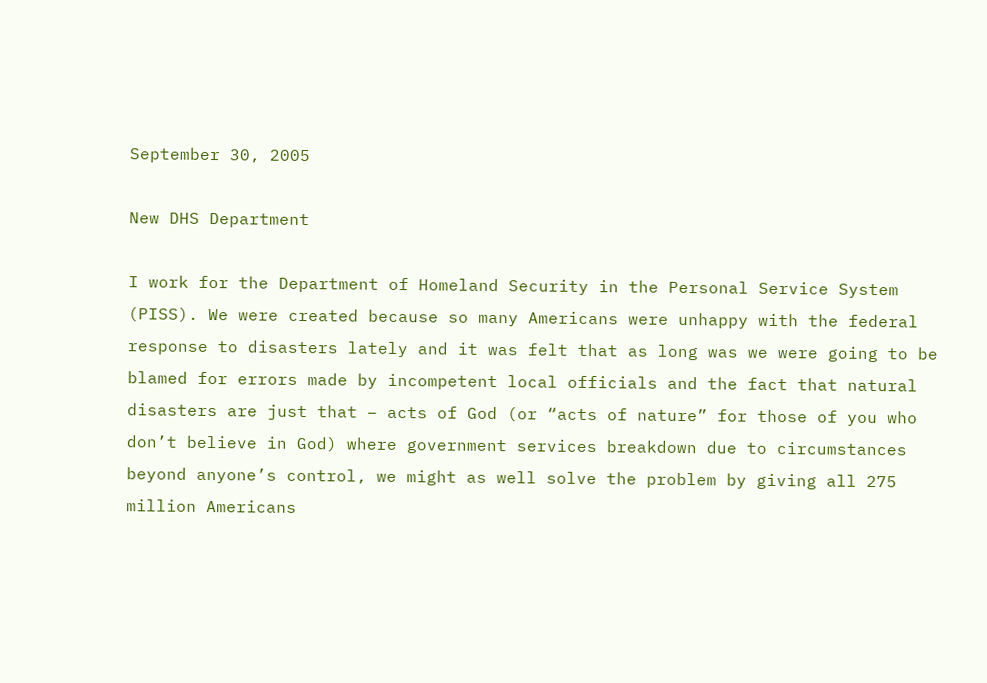September 30, 2005

New DHS Department

I work for the Department of Homeland Security in the Personal Service System (PISS). We were created because so many Americans were unhappy with the federal response to disasters lately and it was felt that as long was we were going to be blamed for errors made by incompetent local officials and the fact that natural disasters are just that – acts of God (or “acts of nature” for those of you who don’t believe in God) where government services breakdown due to circumstances beyond anyone’s control, we might as well solve the problem by giving all 275 million Americans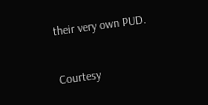their very own PUD.


Courtesy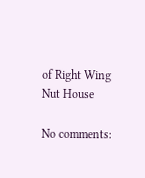of Right Wing Nut House

No comments: